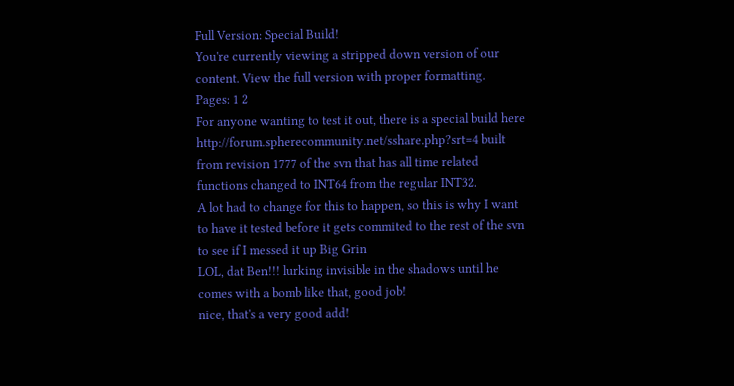Full Version: Special Build!
You're currently viewing a stripped down version of our content. View the full version with proper formatting.
Pages: 1 2
For anyone wanting to test it out, there is a special build here http://forum.spherecommunity.net/sshare.php?srt=4 built from revision 1777 of the svn that has all time related functions changed to INT64 from the regular INT32.
A lot had to change for this to happen, so this is why I want to have it tested before it gets commited to the rest of the svn to see if I messed it up Big Grin
LOL, dat Ben!!! lurking invisible in the shadows until he comes with a bomb like that, good job!
nice, that's a very good add!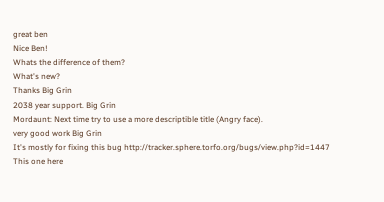great ben
Nice Ben!
Whats the difference of them?
What's new?
Thanks Big Grin
2038 year support. Big Grin
Mordaunt: Next time try to use a more descriptible title (Angry face).
very good work Big Grin
It's mostly for fixing this bug http://tracker.sphere.torfo.org/bugs/view.php?id=1447
This one here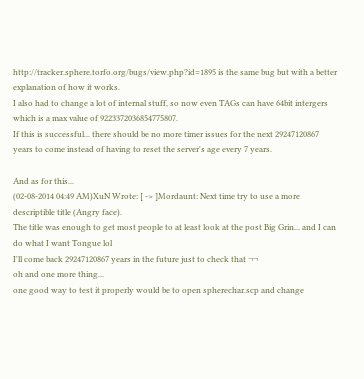http://tracker.sphere.torfo.org/bugs/view.php?id=1895 is the same bug but with a better explanation of how it works.
I also had to change a lot of internal stuff, so now even TAGs can have 64bit intergers which is a max value of 9223372036854775807.
If this is successful... there should be no more timer issues for the next 29247120867 years to come instead of having to reset the server's age every 7 years.

And as for this...
(02-08-2014 04:49 AM)XuN Wrote: [ -> ]Mordaunt: Next time try to use a more descriptible title (Angry face).
The title was enough to get most people to at least look at the post Big Grin... and I can do what I want Tongue lol
I'll come back 29247120867 years in the future just to check that ¬¬
oh and one more thing...
one good way to test it properly would be to open spherechar.scp and change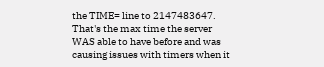the TIME= line to 2147483647.
That's the max time the server WAS able to have before and was causing issues with timers when it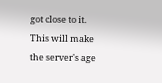got close to it.
This will make the server's age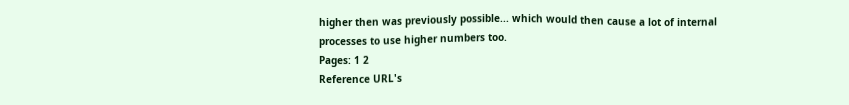higher then was previously possible... which would then cause a lot of internal processes to use higher numbers too.
Pages: 1 2
Reference URL's